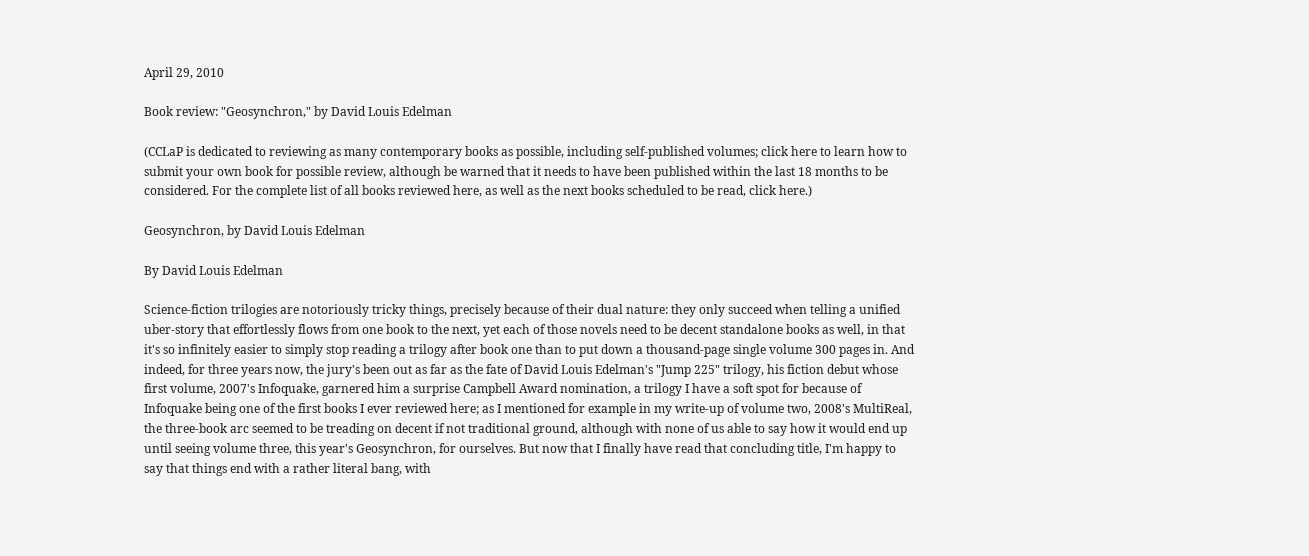April 29, 2010

Book review: "Geosynchron," by David Louis Edelman

(CCLaP is dedicated to reviewing as many contemporary books as possible, including self-published volumes; click here to learn how to submit your own book for possible review, although be warned that it needs to have been published within the last 18 months to be considered. For the complete list of all books reviewed here, as well as the next books scheduled to be read, click here.)

Geosynchron, by David Louis Edelman

By David Louis Edelman

Science-fiction trilogies are notoriously tricky things, precisely because of their dual nature: they only succeed when telling a unified uber-story that effortlessly flows from one book to the next, yet each of those novels need to be decent standalone books as well, in that it's so infinitely easier to simply stop reading a trilogy after book one than to put down a thousand-page single volume 300 pages in. And indeed, for three years now, the jury's been out as far as the fate of David Louis Edelman's "Jump 225" trilogy, his fiction debut whose first volume, 2007's Infoquake, garnered him a surprise Campbell Award nomination, a trilogy I have a soft spot for because of Infoquake being one of the first books I ever reviewed here; as I mentioned for example in my write-up of volume two, 2008's MultiReal, the three-book arc seemed to be treading on decent if not traditional ground, although with none of us able to say how it would end up until seeing volume three, this year's Geosynchron, for ourselves. But now that I finally have read that concluding title, I'm happy to say that things end with a rather literal bang, with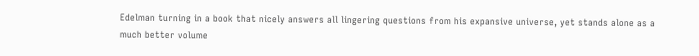Edelman turning in a book that nicely answers all lingering questions from his expansive universe, yet stands alone as a much better volume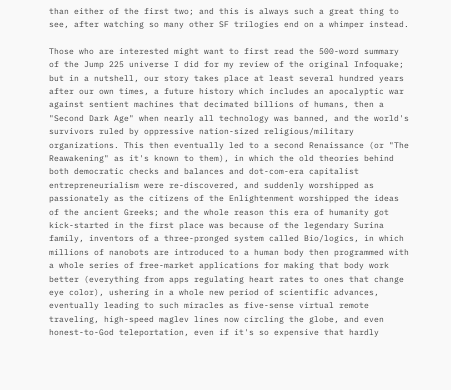than either of the first two; and this is always such a great thing to see, after watching so many other SF trilogies end on a whimper instead.

Those who are interested might want to first read the 500-word summary of the Jump 225 universe I did for my review of the original Infoquake; but in a nutshell, our story takes place at least several hundred years after our own times, a future history which includes an apocalyptic war against sentient machines that decimated billions of humans, then a "Second Dark Age" when nearly all technology was banned, and the world's survivors ruled by oppressive nation-sized religious/military organizations. This then eventually led to a second Renaissance (or "The Reawakening" as it's known to them), in which the old theories behind both democratic checks and balances and dot-com-era capitalist entrepreneurialism were re-discovered, and suddenly worshipped as passionately as the citizens of the Enlightenment worshipped the ideas of the ancient Greeks; and the whole reason this era of humanity got kick-started in the first place was because of the legendary Surina family, inventors of a three-pronged system called Bio/logics, in which millions of nanobots are introduced to a human body then programmed with a whole series of free-market applications for making that body work better (everything from apps regulating heart rates to ones that change eye color), ushering in a whole new period of scientific advances, eventually leading to such miracles as five-sense virtual remote traveling, high-speed maglev lines now circling the globe, and even honest-to-God teleportation, even if it's so expensive that hardly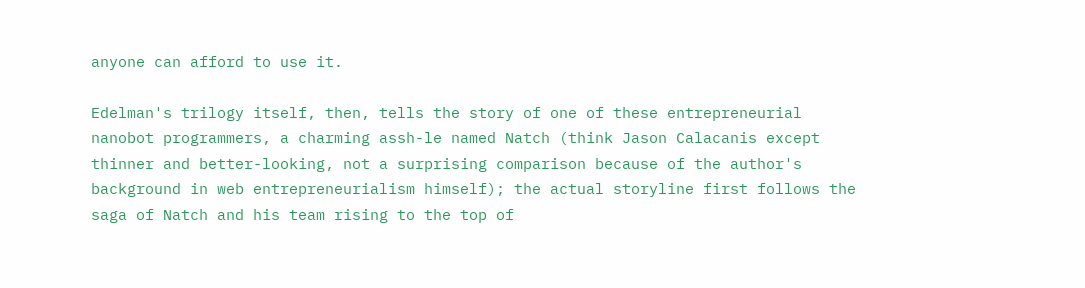anyone can afford to use it.

Edelman's trilogy itself, then, tells the story of one of these entrepreneurial nanobot programmers, a charming assh-le named Natch (think Jason Calacanis except thinner and better-looking, not a surprising comparison because of the author's background in web entrepreneurialism himself); the actual storyline first follows the saga of Natch and his team rising to the top of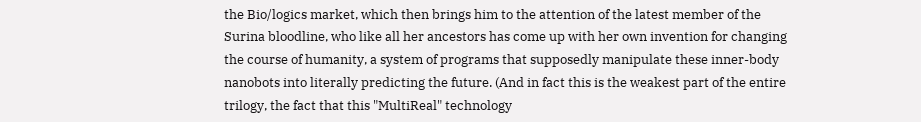the Bio/logics market, which then brings him to the attention of the latest member of the Surina bloodline, who like all her ancestors has come up with her own invention for changing the course of humanity, a system of programs that supposedly manipulate these inner-body nanobots into literally predicting the future. (And in fact this is the weakest part of the entire trilogy, the fact that this "MultiReal" technology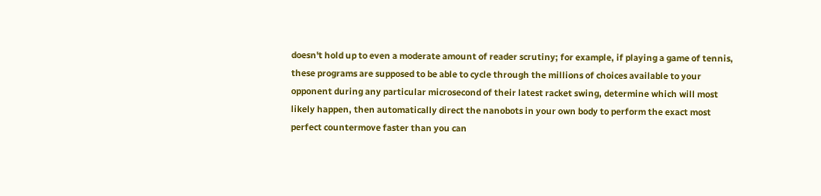doesn't hold up to even a moderate amount of reader scrutiny; for example, if playing a game of tennis, these programs are supposed to be able to cycle through the millions of choices available to your opponent during any particular microsecond of their latest racket swing, determine which will most likely happen, then automatically direct the nanobots in your own body to perform the exact most perfect countermove faster than you can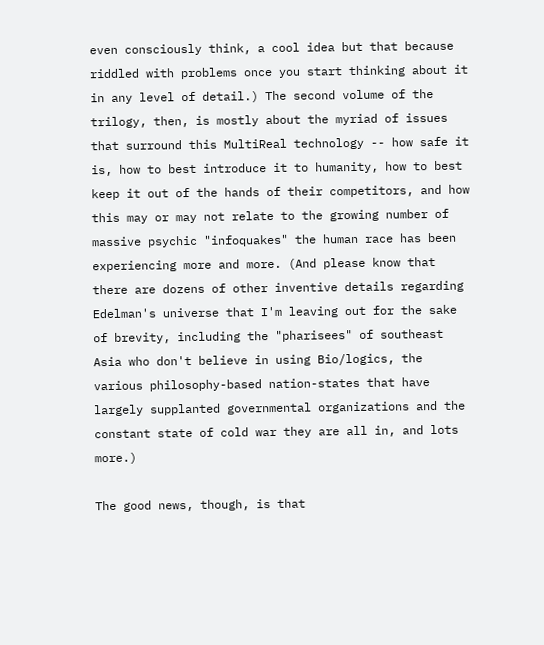even consciously think, a cool idea but that because riddled with problems once you start thinking about it in any level of detail.) The second volume of the trilogy, then, is mostly about the myriad of issues that surround this MultiReal technology -- how safe it is, how to best introduce it to humanity, how to best keep it out of the hands of their competitors, and how this may or may not relate to the growing number of massive psychic "infoquakes" the human race has been experiencing more and more. (And please know that there are dozens of other inventive details regarding Edelman's universe that I'm leaving out for the sake of brevity, including the "pharisees" of southeast Asia who don't believe in using Bio/logics, the various philosophy-based nation-states that have largely supplanted governmental organizations and the constant state of cold war they are all in, and lots more.)

The good news, though, is that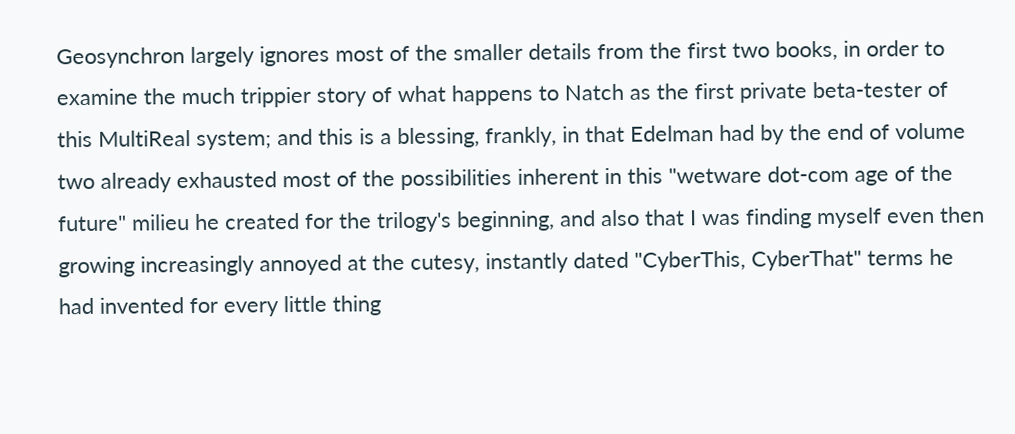Geosynchron largely ignores most of the smaller details from the first two books, in order to examine the much trippier story of what happens to Natch as the first private beta-tester of this MultiReal system; and this is a blessing, frankly, in that Edelman had by the end of volume two already exhausted most of the possibilities inherent in this "wetware dot-com age of the future" milieu he created for the trilogy's beginning, and also that I was finding myself even then growing increasingly annoyed at the cutesy, instantly dated "CyberThis, CyberThat" terms he had invented for every little thing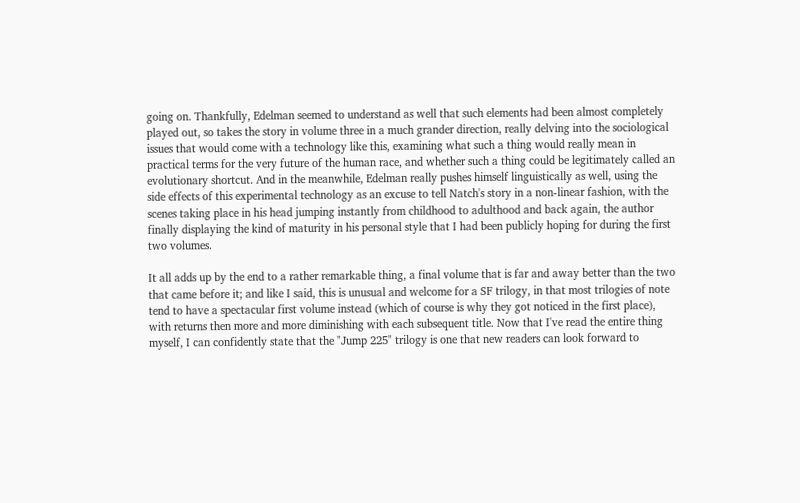going on. Thankfully, Edelman seemed to understand as well that such elements had been almost completely played out, so takes the story in volume three in a much grander direction, really delving into the sociological issues that would come with a technology like this, examining what such a thing would really mean in practical terms for the very future of the human race, and whether such a thing could be legitimately called an evolutionary shortcut. And in the meanwhile, Edelman really pushes himself linguistically as well, using the side effects of this experimental technology as an excuse to tell Natch's story in a non-linear fashion, with the scenes taking place in his head jumping instantly from childhood to adulthood and back again, the author finally displaying the kind of maturity in his personal style that I had been publicly hoping for during the first two volumes.

It all adds up by the end to a rather remarkable thing, a final volume that is far and away better than the two that came before it; and like I said, this is unusual and welcome for a SF trilogy, in that most trilogies of note tend to have a spectacular first volume instead (which of course is why they got noticed in the first place), with returns then more and more diminishing with each subsequent title. Now that I've read the entire thing myself, I can confidently state that the "Jump 225" trilogy is one that new readers can look forward to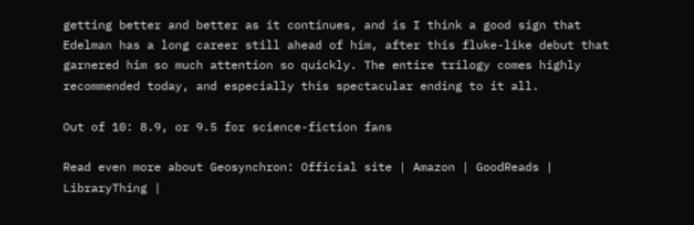getting better and better as it continues, and is I think a good sign that Edelman has a long career still ahead of him, after this fluke-like debut that garnered him so much attention so quickly. The entire trilogy comes highly recommended today, and especially this spectacular ending to it all.

Out of 10: 8.9, or 9.5 for science-fiction fans

Read even more about Geosynchron: Official site | Amazon | GoodReads | LibraryThing |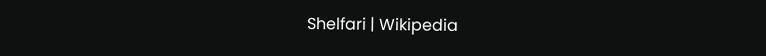Shelfari | Wikipedia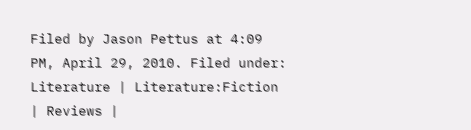Filed by Jason Pettus at 4:09 PM, April 29, 2010. Filed under: Literature | Literature:Fiction | Reviews |